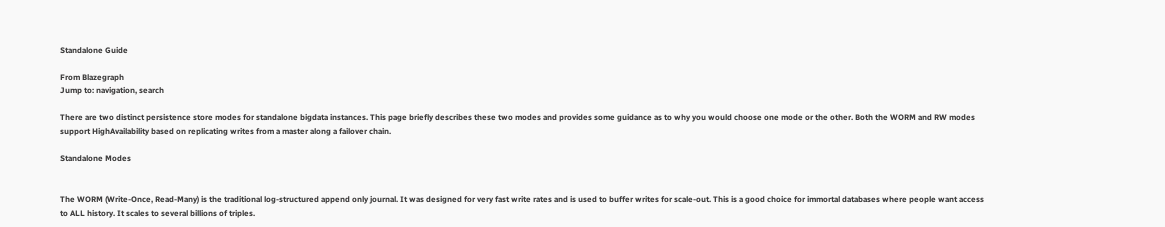Standalone Guide

From Blazegraph
Jump to: navigation, search

There are two distinct persistence store modes for standalone bigdata instances. This page briefly describes these two modes and provides some guidance as to why you would choose one mode or the other. Both the WORM and RW modes support HighAvailability based on replicating writes from a master along a failover chain.

Standalone Modes


The WORM (Write-Once, Read-Many) is the traditional log-structured append only journal. It was designed for very fast write rates and is used to buffer writes for scale-out. This is a good choice for immortal databases where people want access to ALL history. It scales to several billions of triples.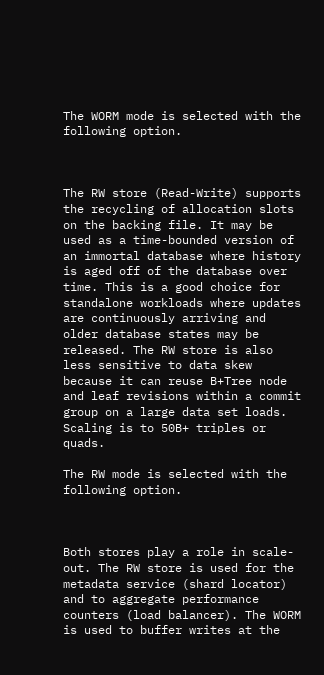The WORM mode is selected with the following option.



The RW store (Read-Write) supports the recycling of allocation slots on the backing file. It may be used as a time-bounded version of an immortal database where history is aged off of the database over time. This is a good choice for standalone workloads where updates are continuously arriving and older database states may be released. The RW store is also less sensitive to data skew because it can reuse B+Tree node and leaf revisions within a commit group on a large data set loads. Scaling is to 50B+ triples or quads.

The RW mode is selected with the following option.



Both stores play a role in scale-out. The RW store is used for the metadata service (shard locator) and to aggregate performance counters (load balancer). The WORM is used to buffer writes at the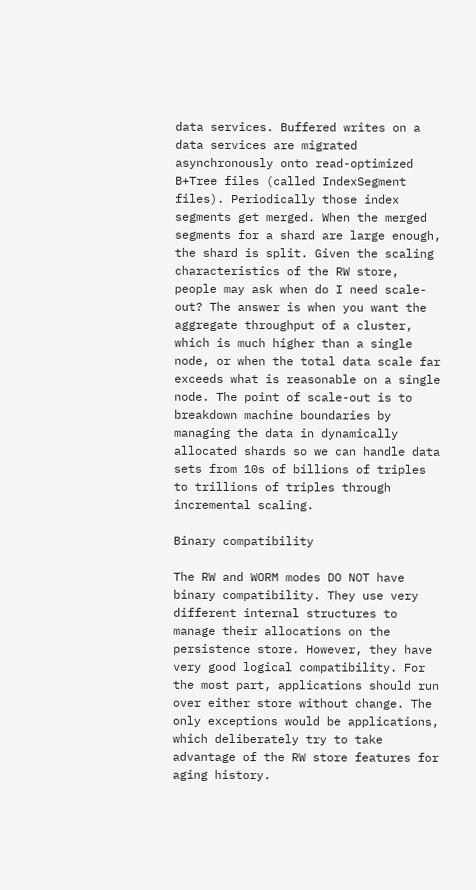data services. Buffered writes on a data services are migrated asynchronously onto read-optimized B+Tree files (called IndexSegment files). Periodically those index segments get merged. When the merged segments for a shard are large enough, the shard is split. Given the scaling characteristics of the RW store, people may ask when do I need scale-out? The answer is when you want the aggregate throughput of a cluster, which is much higher than a single node, or when the total data scale far exceeds what is reasonable on a single node. The point of scale-out is to breakdown machine boundaries by managing the data in dynamically allocated shards so we can handle data sets from 10s of billions of triples to trillions of triples through incremental scaling.

Binary compatibility

The RW and WORM modes DO NOT have binary compatibility. They use very different internal structures to manage their allocations on the persistence store. However, they have very good logical compatibility. For the most part, applications should run over either store without change. The only exceptions would be applications, which deliberately try to take advantage of the RW store features for aging history.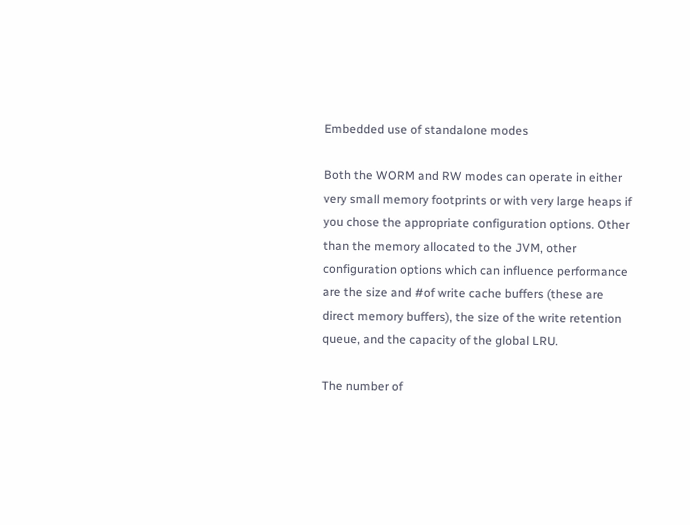Embedded use of standalone modes

Both the WORM and RW modes can operate in either very small memory footprints or with very large heaps if you chose the appropriate configuration options. Other than the memory allocated to the JVM, other configuration options which can influence performance are the size and #of write cache buffers (these are direct memory buffers), the size of the write retention queue, and the capacity of the global LRU.

The number of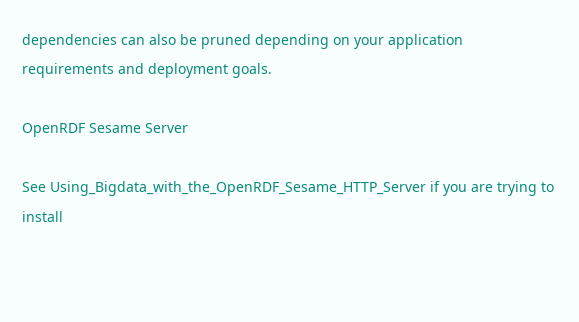dependencies can also be pruned depending on your application requirements and deployment goals.

OpenRDF Sesame Server

See Using_Bigdata_with_the_OpenRDF_Sesame_HTTP_Server if you are trying to install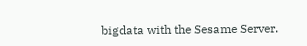bigdata with the Sesame Server.